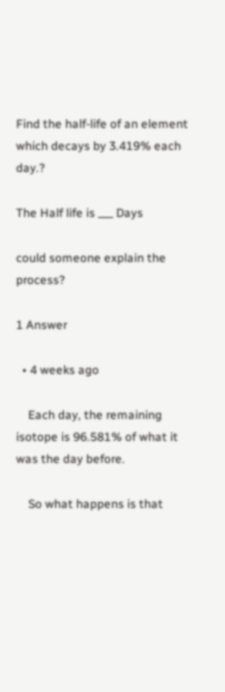Find the half-life of an element which decays by 3.419% each day.?

The Half life is ___ Days

could someone explain the process?

1 Answer

  • 4 weeks ago

    Each day, the remaining isotope is 96.581% of what it was the day before.

    So what happens is that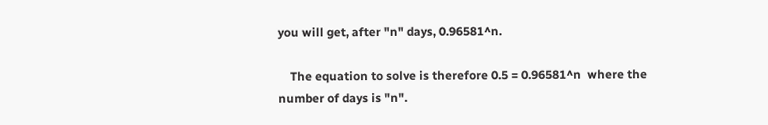you will get, after "n" days, 0.96581^n.

    The equation to solve is therefore 0.5 = 0.96581^n  where the number of days is "n".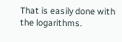That is easily done with the logarithms.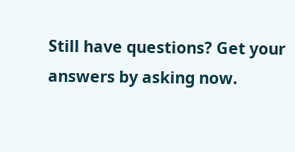Still have questions? Get your answers by asking now.